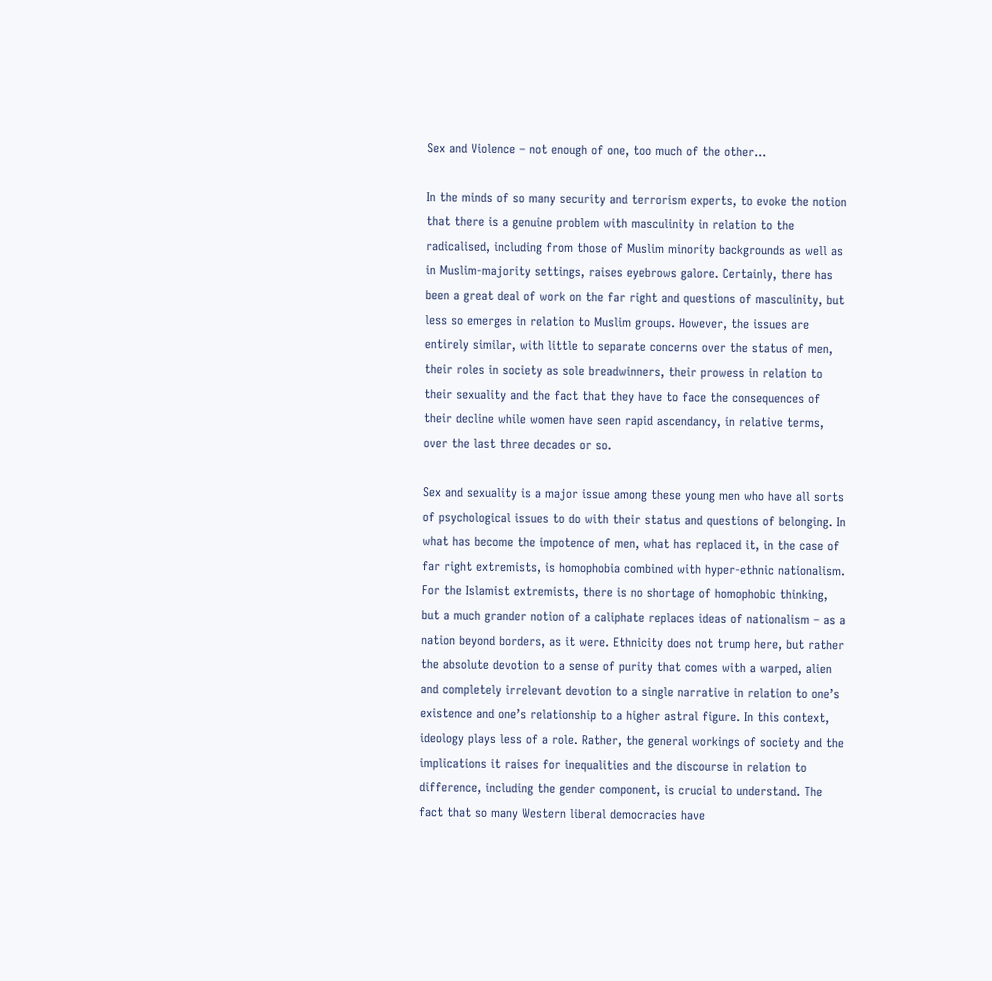Sex and Violence – not enough of one, too much of the other…

In the minds of so many security and terrorism experts, to evoke the notion that there is a genuine problem with masculinity in relation to the radicalised, including from those of Muslim minority backgrounds as well as in Muslim-majority settings, raises eyebrows galore. Certainly, there has been a great deal of work on the far right and questions of masculinity, but less so emerges in relation to Muslim groups. However, the issues are entirely similar, with little to separate concerns over the status of men, their roles in society as sole breadwinners, their prowess in relation to their sexuality and the fact that they have to face the consequences of their decline while women have seen rapid ascendancy, in relative terms, over the last three decades or so.

Sex and sexuality is a major issue among these young men who have all sorts of psychological issues to do with their status and questions of belonging. In what has become the impotence of men, what has replaced it, in the case of far right extremists, is homophobia combined with hyper-ethnic nationalism. For the Islamist extremists, there is no shortage of homophobic thinking, but a much grander notion of a caliphate replaces ideas of nationalism – as a nation beyond borders, as it were. Ethnicity does not trump here, but rather the absolute devotion to a sense of purity that comes with a warped, alien and completely irrelevant devotion to a single narrative in relation to one’s existence and one’s relationship to a higher astral figure. In this context, ideology plays less of a role. Rather, the general workings of society and the implications it raises for inequalities and the discourse in relation to difference, including the gender component, is crucial to understand. The fact that so many Western liberal democracies have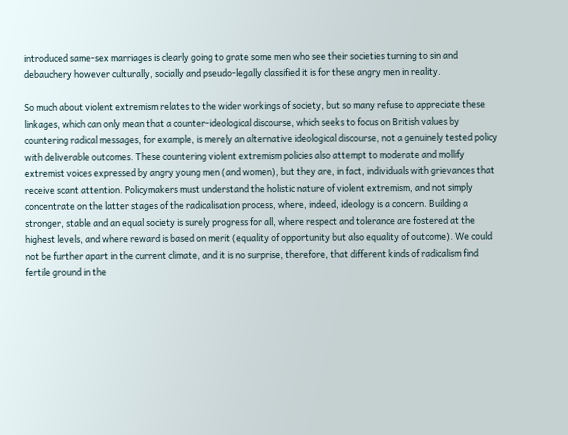introduced same-sex marriages is clearly going to grate some men who see their societies turning to sin and debauchery however culturally, socially and pseudo-legally classified it is for these angry men in reality.

So much about violent extremism relates to the wider workings of society, but so many refuse to appreciate these linkages, which can only mean that a counter-ideological discourse, which seeks to focus on British values by countering radical messages, for example, is merely an alternative ideological discourse, not a genuinely tested policy with deliverable outcomes. These countering violent extremism policies also attempt to moderate and mollify extremist voices expressed by angry young men (and women), but they are, in fact, individuals with grievances that receive scant attention. Policymakers must understand the holistic nature of violent extremism, and not simply concentrate on the latter stages of the radicalisation process, where, indeed, ideology is a concern. Building a stronger, stable and an equal society is surely progress for all, where respect and tolerance are fostered at the highest levels, and where reward is based on merit (equality of opportunity but also equality of outcome). We could not be further apart in the current climate, and it is no surprise, therefore, that different kinds of radicalism find fertile ground in the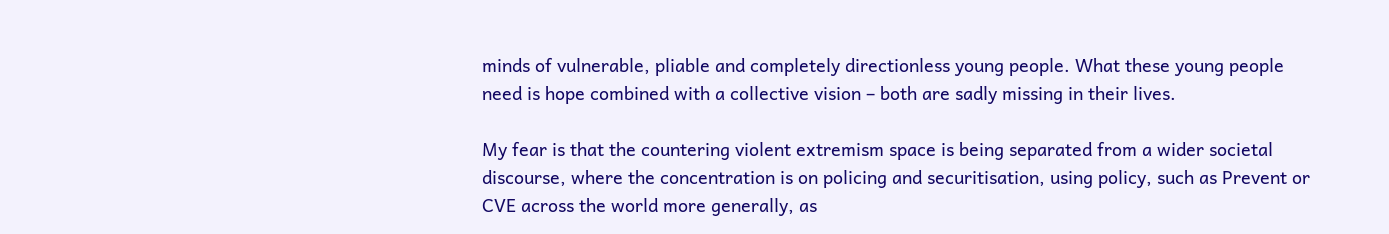minds of vulnerable, pliable and completely directionless young people. What these young people need is hope combined with a collective vision – both are sadly missing in their lives.

My fear is that the countering violent extremism space is being separated from a wider societal discourse, where the concentration is on policing and securitisation, using policy, such as Prevent or CVE across the world more generally, as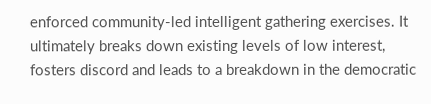enforced community-led intelligent gathering exercises. It ultimately breaks down existing levels of low interest, fosters discord and leads to a breakdown in the democratic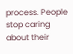process. People stop caring about their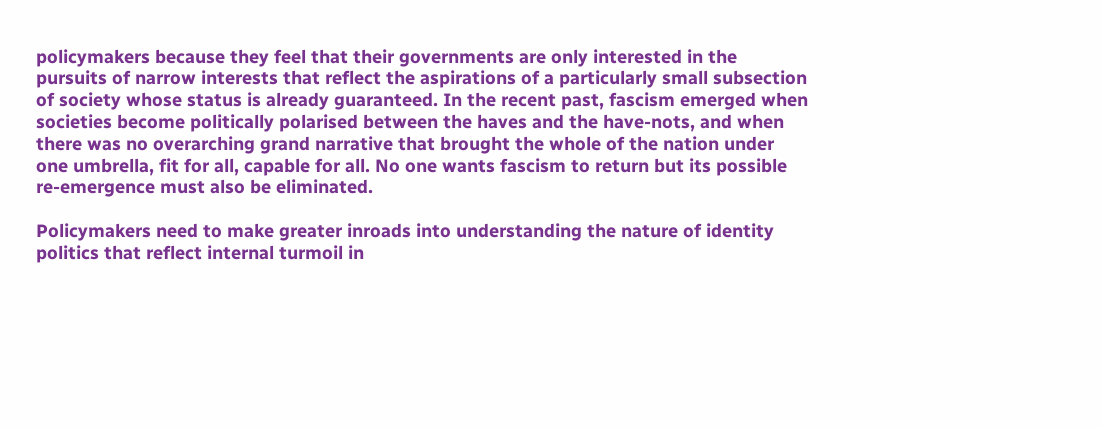policymakers because they feel that their governments are only interested in the pursuits of narrow interests that reflect the aspirations of a particularly small subsection of society whose status is already guaranteed. In the recent past, fascism emerged when societies become politically polarised between the haves and the have-nots, and when there was no overarching grand narrative that brought the whole of the nation under one umbrella, fit for all, capable for all. No one wants fascism to return but its possible re-emergence must also be eliminated.

Policymakers need to make greater inroads into understanding the nature of identity politics that reflect internal turmoil in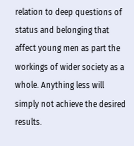relation to deep questions of status and belonging that affect young men as part the workings of wider society as a whole. Anything less will simply not achieve the desired results.